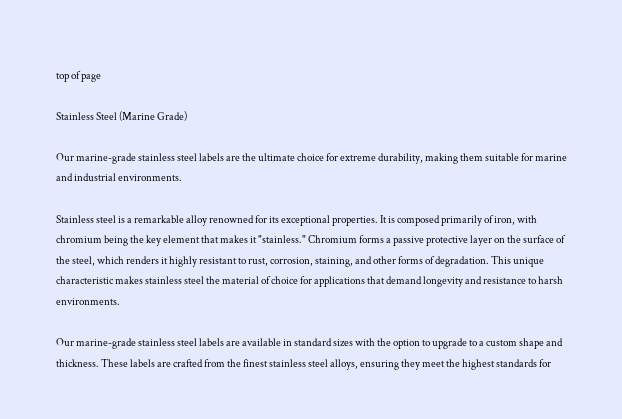top of page

Stainless Steel (Marine Grade)

Our marine-grade stainless steel labels are the ultimate choice for extreme durability, making them suitable for marine and industrial environments.

Stainless steel is a remarkable alloy renowned for its exceptional properties. It is composed primarily of iron, with chromium being the key element that makes it "stainless." Chromium forms a passive protective layer on the surface of the steel, which renders it highly resistant to rust, corrosion, staining, and other forms of degradation. This unique characteristic makes stainless steel the material of choice for applications that demand longevity and resistance to harsh environments.

Our marine-grade stainless steel labels are available in standard sizes with the option to upgrade to a custom shape and thickness. These labels are crafted from the finest stainless steel alloys, ensuring they meet the highest standards for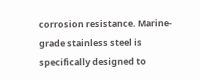corrosion resistance. Marine-grade stainless steel is specifically designed to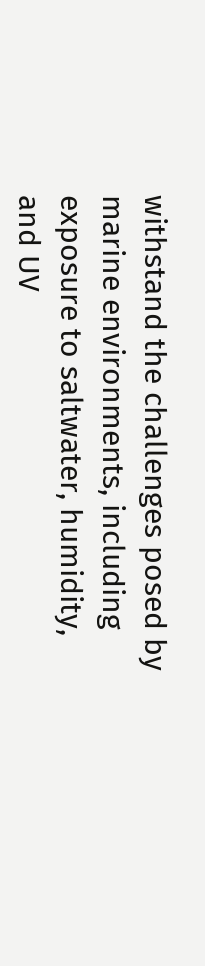withstand the challenges posed by marine environments, including exposure to saltwater, humidity, and UV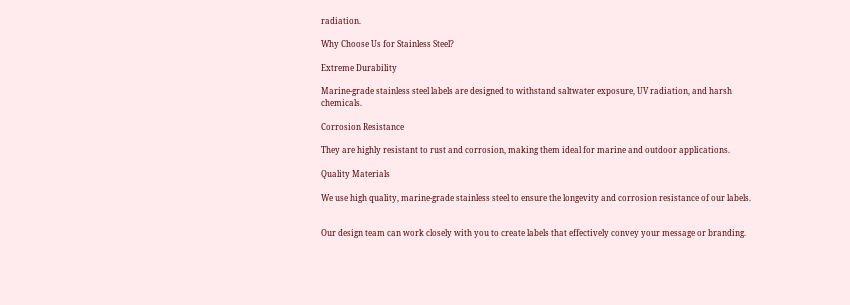radiation.

Why Choose Us for Stainless Steel?

Extreme Durability

Marine-grade stainless steel labels are designed to withstand saltwater exposure, UV radiation, and harsh chemicals.

Corrosion Resistance

They are highly resistant to rust and corrosion, making them ideal for marine and outdoor applications.

Quality Materials

We use high quality, marine-grade stainless steel to ensure the longevity and corrosion resistance of our labels.


Our design team can work closely with you to create labels that effectively convey your message or branding.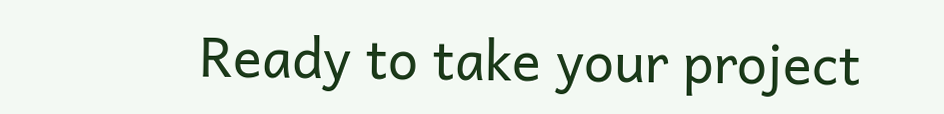Ready to take your project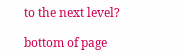to the next level?

bottom of page